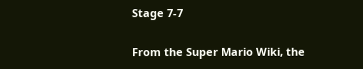Stage 7-7

From the Super Mario Wiki, the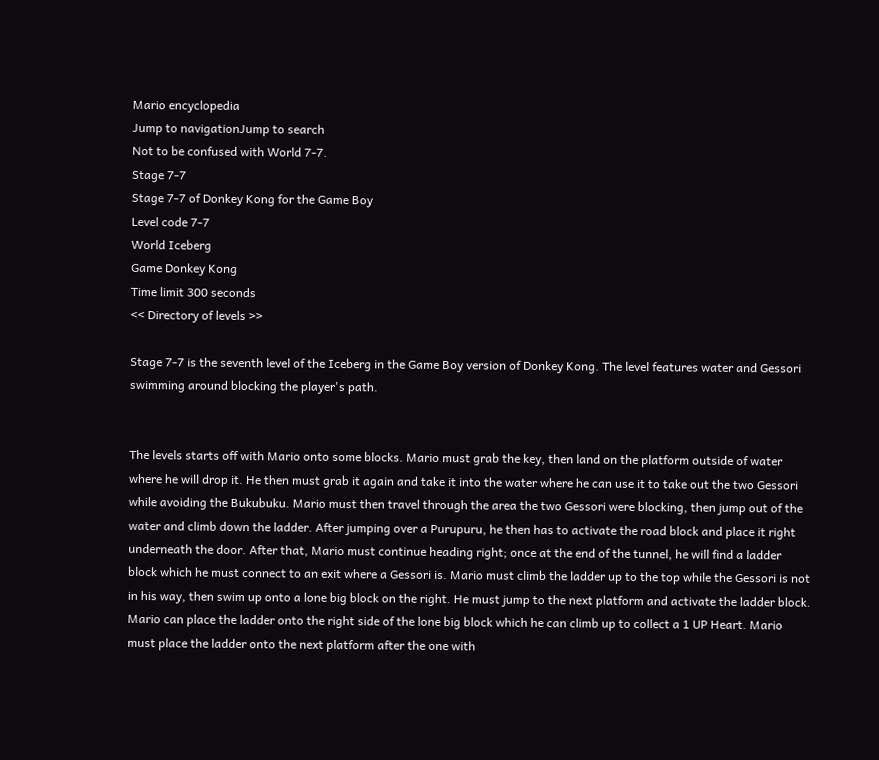Mario encyclopedia
Jump to navigationJump to search
Not to be confused with World 7-7.
Stage 7-7
Stage 7-7 of Donkey Kong for the Game Boy
Level code 7-7
World Iceberg
Game Donkey Kong
Time limit 300 seconds
<< Directory of levels >>

Stage 7-7 is the seventh level of the Iceberg in the Game Boy version of Donkey Kong. The level features water and Gessori swimming around blocking the player's path.


The levels starts off with Mario onto some blocks. Mario must grab the key, then land on the platform outside of water where he will drop it. He then must grab it again and take it into the water where he can use it to take out the two Gessori while avoiding the Bukubuku. Mario must then travel through the area the two Gessori were blocking, then jump out of the water and climb down the ladder. After jumping over a Purupuru, he then has to activate the road block and place it right underneath the door. After that, Mario must continue heading right; once at the end of the tunnel, he will find a ladder block which he must connect to an exit where a Gessori is. Mario must climb the ladder up to the top while the Gessori is not in his way, then swim up onto a lone big block on the right. He must jump to the next platform and activate the ladder block. Mario can place the ladder onto the right side of the lone big block which he can climb up to collect a 1 UP Heart. Mario must place the ladder onto the next platform after the one with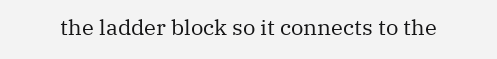the ladder block so it connects to the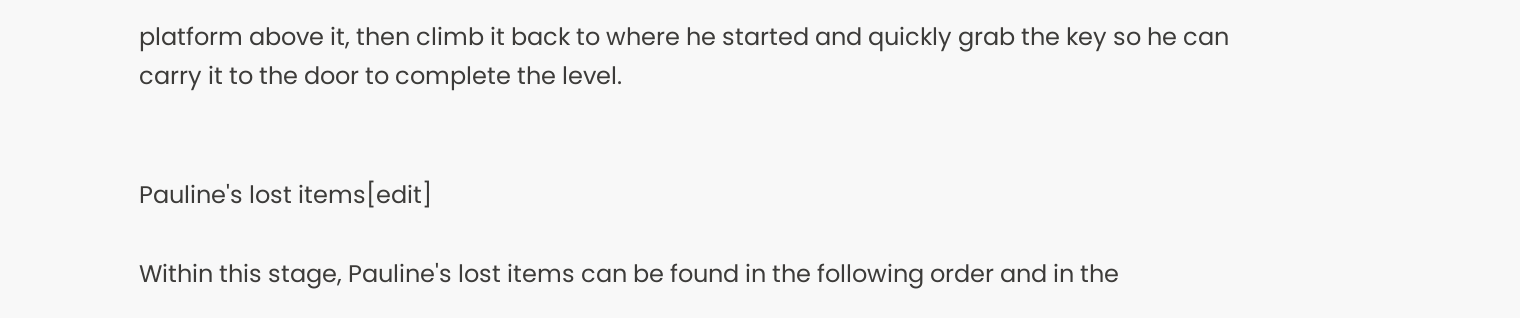platform above it, then climb it back to where he started and quickly grab the key so he can carry it to the door to complete the level.


Pauline's lost items[edit]

Within this stage, Pauline's lost items can be found in the following order and in the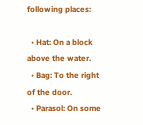following places:

  • Hat: On a block above the water.
  • Bag: To the right of the door.
  • Parasol: On some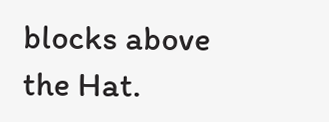blocks above the Hat.